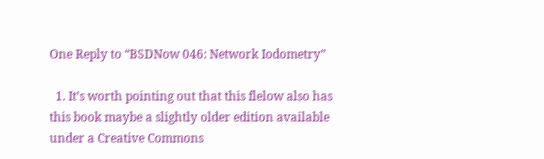One Reply to “BSDNow 046: Network Iodometry”

  1. It’s worth pointing out that this flelow also has this book maybe a slightly older edition available under a Creative Commons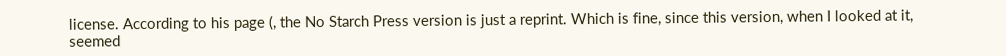license. According to his page (, the No Starch Press version is just a reprint. Which is fine, since this version, when I looked at it, seemed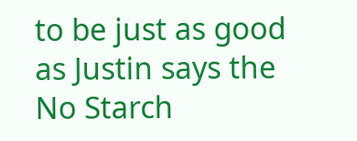to be just as good as Justin says the No Starch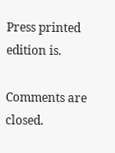Press printed edition is.

Comments are closed.